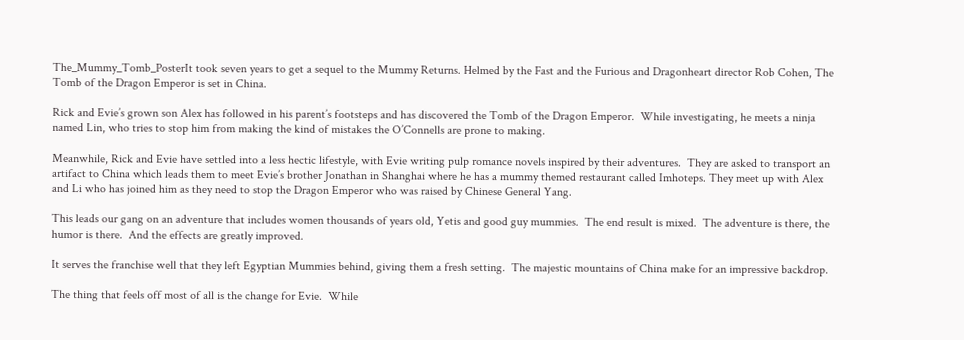The_Mummy_Tomb_PosterIt took seven years to get a sequel to the Mummy Returns. Helmed by the Fast and the Furious and Dragonheart director Rob Cohen, The Tomb of the Dragon Emperor is set in China.

Rick and Evie’s grown son Alex has followed in his parent’s footsteps and has discovered the Tomb of the Dragon Emperor.  While investigating, he meets a ninja named Lin, who tries to stop him from making the kind of mistakes the O’Connells are prone to making.

Meanwhile, Rick and Evie have settled into a less hectic lifestyle, with Evie writing pulp romance novels inspired by their adventures.  They are asked to transport an artifact to China which leads them to meet Evie’s brother Jonathan in Shanghai where he has a mummy themed restaurant called Imhoteps. They meet up with Alex and Li who has joined him as they need to stop the Dragon Emperor who was raised by Chinese General Yang.

This leads our gang on an adventure that includes women thousands of years old, Yetis and good guy mummies.  The end result is mixed.  The adventure is there, the humor is there.  And the effects are greatly improved.

It serves the franchise well that they left Egyptian Mummies behind, giving them a fresh setting.  The majestic mountains of China make for an impressive backdrop.

The thing that feels off most of all is the change for Evie.  While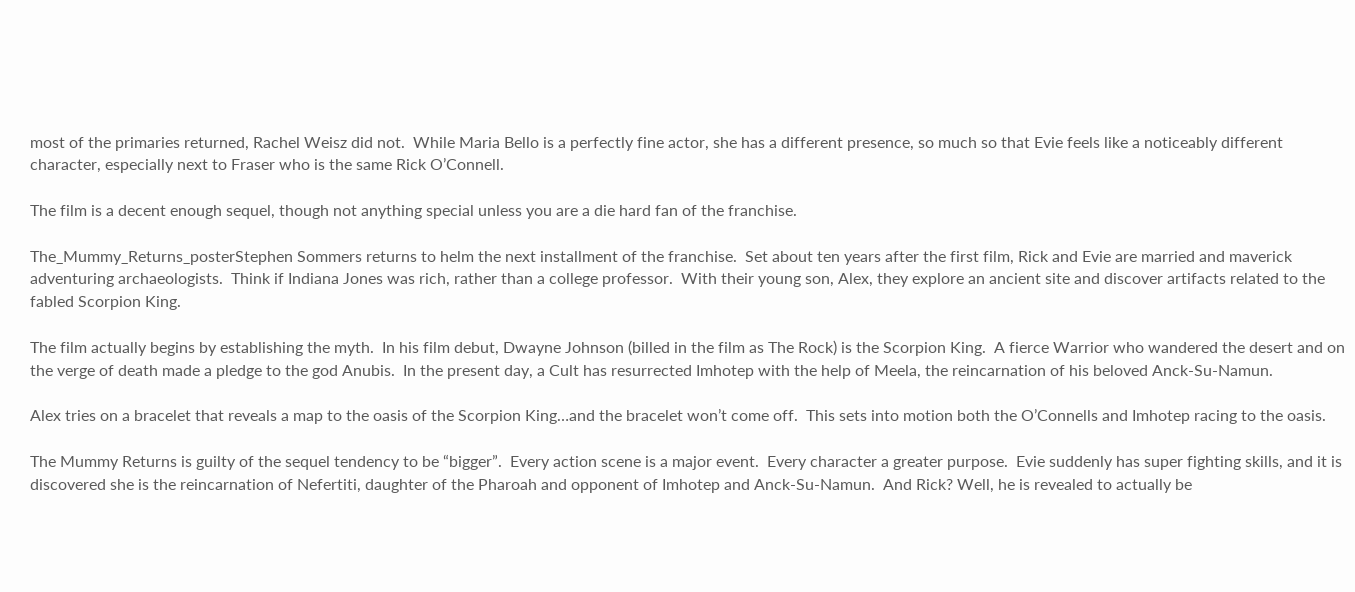most of the primaries returned, Rachel Weisz did not.  While Maria Bello is a perfectly fine actor, she has a different presence, so much so that Evie feels like a noticeably different character, especially next to Fraser who is the same Rick O’Connell.

The film is a decent enough sequel, though not anything special unless you are a die hard fan of the franchise.

The_Mummy_Returns_posterStephen Sommers returns to helm the next installment of the franchise.  Set about ten years after the first film, Rick and Evie are married and maverick adventuring archaeologists.  Think if Indiana Jones was rich, rather than a college professor.  With their young son, Alex, they explore an ancient site and discover artifacts related to the fabled Scorpion King.

The film actually begins by establishing the myth.  In his film debut, Dwayne Johnson (billed in the film as The Rock) is the Scorpion King.  A fierce Warrior who wandered the desert and on the verge of death made a pledge to the god Anubis.  In the present day, a Cult has resurrected Imhotep with the help of Meela, the reincarnation of his beloved Anck-Su-Namun.

Alex tries on a bracelet that reveals a map to the oasis of the Scorpion King…and the bracelet won’t come off.  This sets into motion both the O’Connells and Imhotep racing to the oasis.

The Mummy Returns is guilty of the sequel tendency to be “bigger”.  Every action scene is a major event.  Every character a greater purpose.  Evie suddenly has super fighting skills, and it is discovered she is the reincarnation of Nefertiti, daughter of the Pharoah and opponent of Imhotep and Anck-Su-Namun.  And Rick? Well, he is revealed to actually be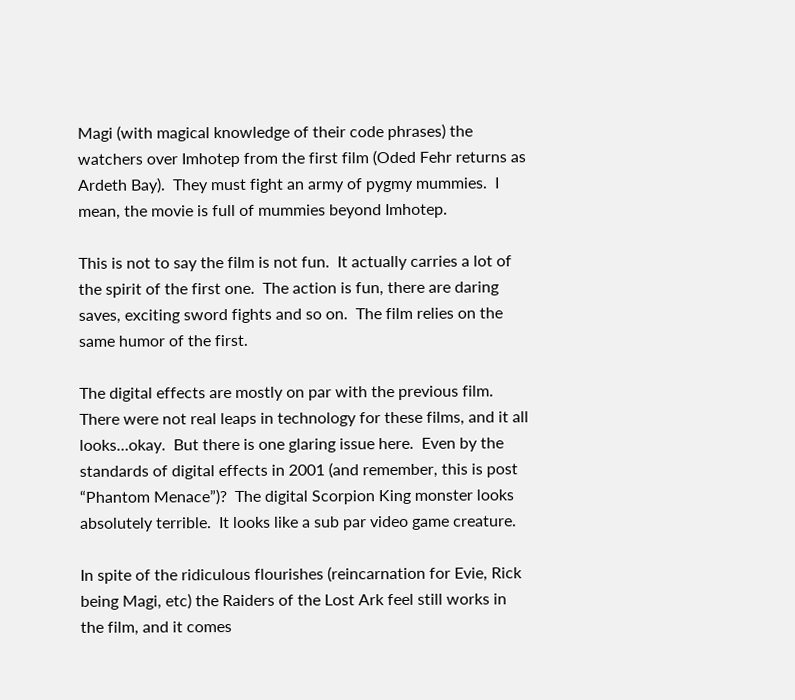Magi (with magical knowledge of their code phrases) the watchers over Imhotep from the first film (Oded Fehr returns as Ardeth Bay).  They must fight an army of pygmy mummies.  I mean, the movie is full of mummies beyond Imhotep.

This is not to say the film is not fun.  It actually carries a lot of the spirit of the first one.  The action is fun, there are daring saves, exciting sword fights and so on.  The film relies on the same humor of the first.

The digital effects are mostly on par with the previous film. There were not real leaps in technology for these films, and it all looks…okay.  But there is one glaring issue here.  Even by the standards of digital effects in 2001 (and remember, this is post “Phantom Menace”)?  The digital Scorpion King monster looks absolutely terrible.  It looks like a sub par video game creature.

In spite of the ridiculous flourishes (reincarnation for Evie, Rick being Magi, etc) the Raiders of the Lost Ark feel still works in the film, and it comes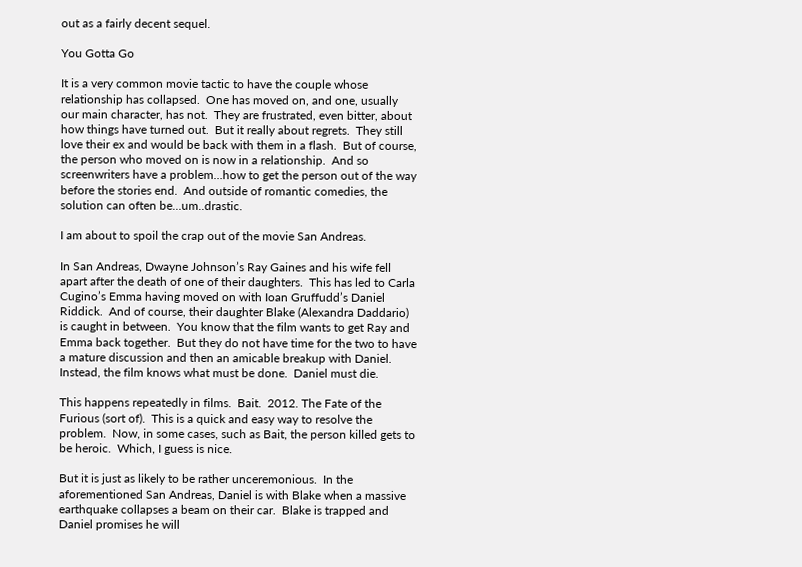out as a fairly decent sequel.

You Gotta Go

It is a very common movie tactic to have the couple whose relationship has collapsed.  One has moved on, and one, usually our main character, has not.  They are frustrated, even bitter, about how things have turned out.  But it really about regrets.  They still love their ex and would be back with them in a flash.  But of course, the person who moved on is now in a relationship.  And so screenwriters have a problem…how to get the person out of the way before the stories end.  And outside of romantic comedies, the solution can often be…um..drastic.

I am about to spoil the crap out of the movie San Andreas.

In San Andreas, Dwayne Johnson’s Ray Gaines and his wife fell apart after the death of one of their daughters.  This has led to Carla Cugino’s Emma having moved on with Ioan Gruffudd’s Daniel Riddick.  And of course, their daughter Blake (Alexandra Daddario) is caught in between.  You know that the film wants to get Ray and Emma back together.  But they do not have time for the two to have a mature discussion and then an amicable breakup with Daniel.  Instead, the film knows what must be done.  Daniel must die.

This happens repeatedly in films.  Bait.  2012. The Fate of the Furious (sort of).  This is a quick and easy way to resolve the problem.  Now, in some cases, such as Bait, the person killed gets to be heroic.  Which, I guess is nice.

But it is just as likely to be rather unceremonious.  In the aforementioned San Andreas, Daniel is with Blake when a massive earthquake collapses a beam on their car.  Blake is trapped and Daniel promises he will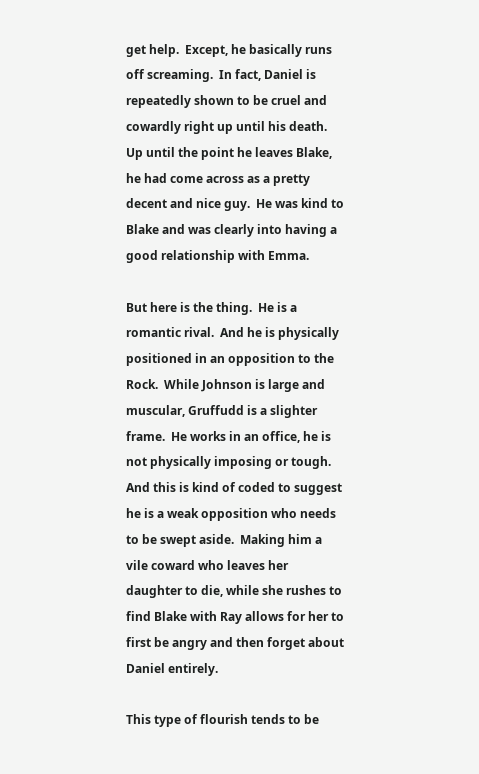get help.  Except, he basically runs off screaming.  In fact, Daniel is repeatedly shown to be cruel and cowardly right up until his death.  Up until the point he leaves Blake, he had come across as a pretty decent and nice guy.  He was kind to Blake and was clearly into having a good relationship with Emma.

But here is the thing.  He is a romantic rival.  And he is physically positioned in an opposition to the Rock.  While Johnson is large and muscular, Gruffudd is a slighter frame.  He works in an office, he is not physically imposing or tough.  And this is kind of coded to suggest he is a weak opposition who needs to be swept aside.  Making him a vile coward who leaves her daughter to die, while she rushes to find Blake with Ray allows for her to first be angry and then forget about Daniel entirely.

This type of flourish tends to be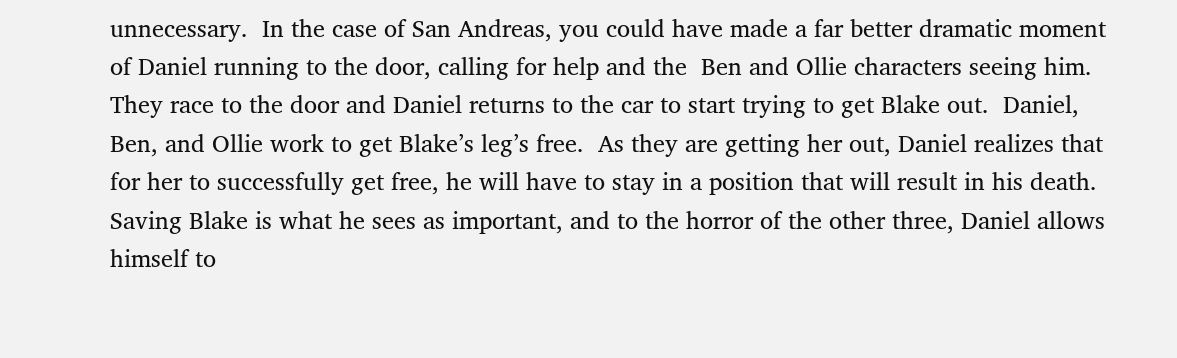unnecessary.  In the case of San Andreas, you could have made a far better dramatic moment of Daniel running to the door, calling for help and the  Ben and Ollie characters seeing him.  They race to the door and Daniel returns to the car to start trying to get Blake out.  Daniel, Ben, and Ollie work to get Blake’s leg’s free.  As they are getting her out, Daniel realizes that for her to successfully get free, he will have to stay in a position that will result in his death.  Saving Blake is what he sees as important, and to the horror of the other three, Daniel allows himself to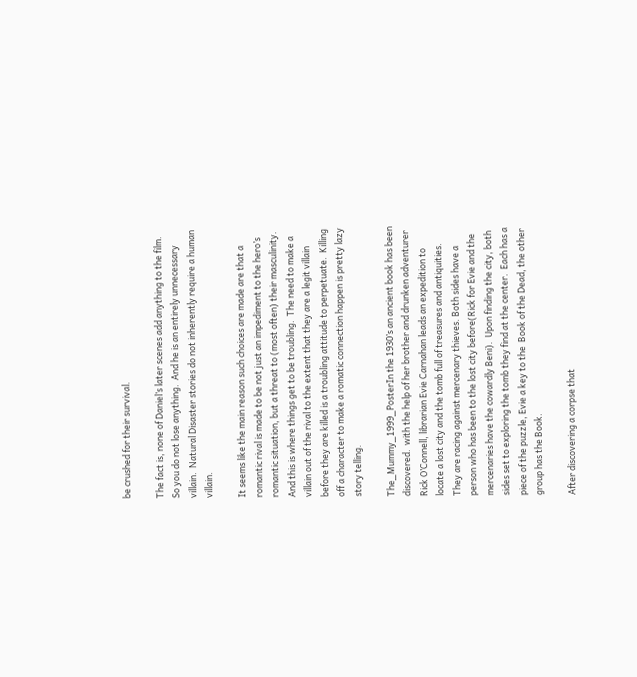be crushed for their survival.

The fact is, none of Daniel’s later scenes add anything to the film.  So you do not lose anything.  And he is an entirely unnecessary villain.  Natural Disaster stories do not inherently require a human villain.

It seems like the main reason such choices are made are that a romantic rival is made to be not just an impediment to the hero’s romantic situation, but a threat to (most often) their masculinity.  And this is where things get to be troubling.  The need to make a villain out of the rival to the extent that they are a legit villain before they are killed is a troubling attitude to perpetuate.  Killing off a character to make a romatic connection happen is pretty lazy story telling.

The_Mummy_1999_PosterIn the 1930’s an ancient book has been discovered.  with the help of her brother and drunken adventurer Rick O’Connell, librarian Evie Carnahan leads an expedition to locate a lost city and the tomb full of treasures and antiquities.  They are racing against mercenary thieves. Both sides have a person who has been to the lost city before(Rick for Evie and the mercenaries have the cowardly Beni).  Upon finding the city, both sides set to exploring the tomb they find at the center.  Each has a piece of the puzzle, Evie a key to the  Book of the Dead, the other group has the Book.

After discovering a corpse that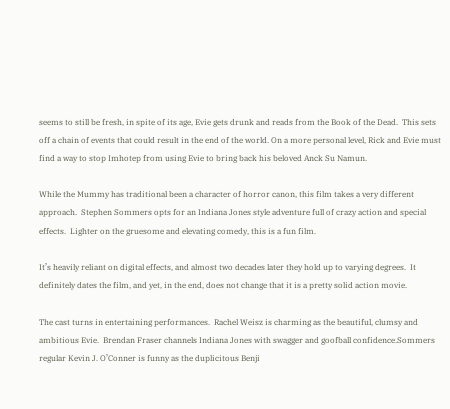seems to still be fresh, in spite of its age, Evie gets drunk and reads from the Book of the Dead.  This sets off a chain of events that could result in the end of the world. On a more personal level, Rick and Evie must find a way to stop Imhotep from using Evie to bring back his beloved Anck Su Namun.

While the Mummy has traditional been a character of horror canon, this film takes a very different approach.  Stephen Sommers opts for an Indiana Jones style adventure full of crazy action and special effects.  Lighter on the gruesome and elevating comedy, this is a fun film.

It’s heavily reliant on digital effects, and almost two decades later they hold up to varying degrees.  It definitely dates the film, and yet, in the end, does not change that it is a pretty solid action movie.

The cast turns in entertaining performances.  Rachel Weisz is charming as the beautiful, clumsy and ambitious Evie.  Brendan Fraser channels Indiana Jones with swagger and goofball confidence.Sommers regular Kevin J. O’Conner is funny as the duplicitous Benji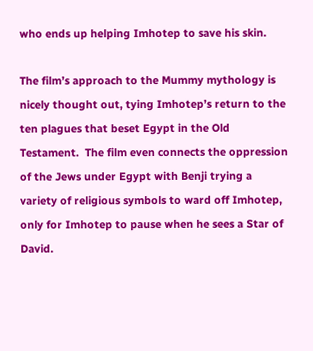who ends up helping Imhotep to save his skin.

The film’s approach to the Mummy mythology is nicely thought out, tying Imhotep’s return to the ten plagues that beset Egypt in the Old Testament.  The film even connects the oppression of the Jews under Egypt with Benji trying a variety of religious symbols to ward off Imhotep, only for Imhotep to pause when he sees a Star of David.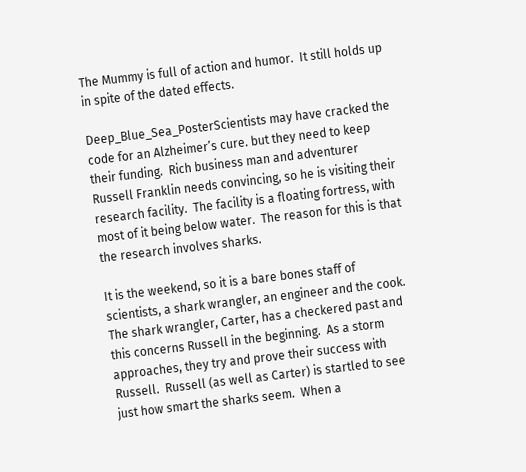The Mummy is full of action and humor.  It still holds up in spite of the dated effects.

Deep_Blue_Sea_PosterScientists may have cracked the code for an Alzheimer’s cure. but they need to keep their funding.  Rich business man and adventurer Russell Franklin needs convincing, so he is visiting their research facility.  The facility is a floating fortress, with most of it being below water.  The reason for this is that the research involves sharks.

It is the weekend, so it is a bare bones staff of scientists, a shark wrangler, an engineer and the cook.  The shark wrangler, Carter, has a checkered past and this concerns Russell in the beginning.  As a storm approaches, they try and prove their success with Russell.  Russell (as well as Carter) is startled to see just how smart the sharks seem.  When a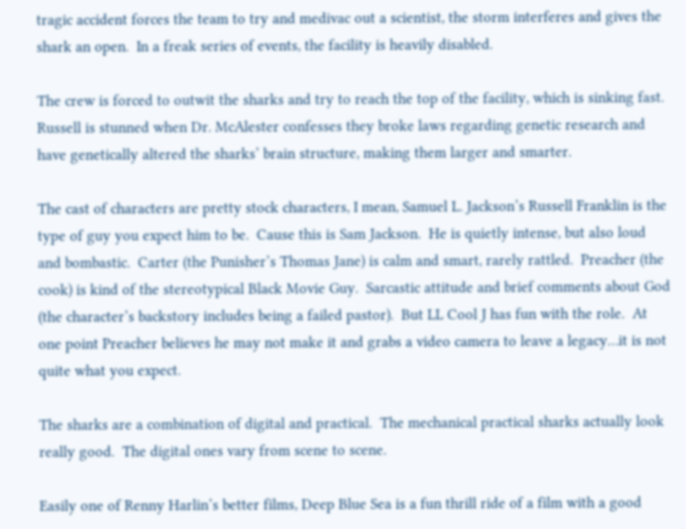tragic accident forces the team to try and medivac out a scientist, the storm interferes and gives the shark an open.  In a freak series of events, the facility is heavily disabled.

The crew is forced to outwit the sharks and try to reach the top of the facility, which is sinking fast.  Russell is stunned when Dr. McAlester confesses they broke laws regarding genetic research and have genetically altered the sharks’ brain structure, making them larger and smarter.

The cast of characters are pretty stock characters, I mean, Samuel L. Jackson’s Russell Franklin is the type of guy you expect him to be.  Cause this is Sam Jackson.  He is quietly intense, but also loud and bombastic.  Carter (the Punisher’s Thomas Jane) is calm and smart, rarely rattled.  Preacher (the cook) is kind of the stereotypical Black Movie Guy.  Sarcastic attitude and brief comments about God (the character’s backstory includes being a failed pastor).  But LL Cool J has fun with the role.  At one point Preacher believes he may not make it and grabs a video camera to leave a legacy…it is not quite what you expect.

The sharks are a combination of digital and practical.  The mechanical practical sharks actually look really good.  The digital ones vary from scene to scene.

Easily one of Renny Harlin’s better films, Deep Blue Sea is a fun thrill ride of a film with a good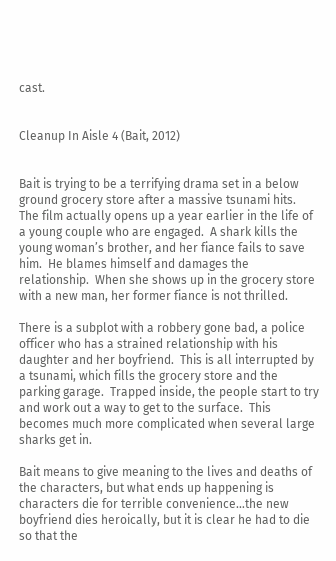cast.


Cleanup In Aisle 4 (Bait, 2012)


Bait is trying to be a terrifying drama set in a below ground grocery store after a massive tsunami hits.  The film actually opens up a year earlier in the life of a young couple who are engaged.  A shark kills the young woman’s brother, and her fiance fails to save him.  He blames himself and damages the relationship.  When she shows up in the grocery store with a new man, her former fiance is not thrilled.

There is a subplot with a robbery gone bad, a police officer who has a strained relationship with his daughter and her boyfriend.  This is all interrupted by a tsunami, which fills the grocery store and the parking garage.  Trapped inside, the people start to try and work out a way to get to the surface.  This becomes much more complicated when several large sharks get in.

Bait means to give meaning to the lives and deaths of the characters, but what ends up happening is characters die for terrible convenience…the new boyfriend dies heroically, but it is clear he had to die so that the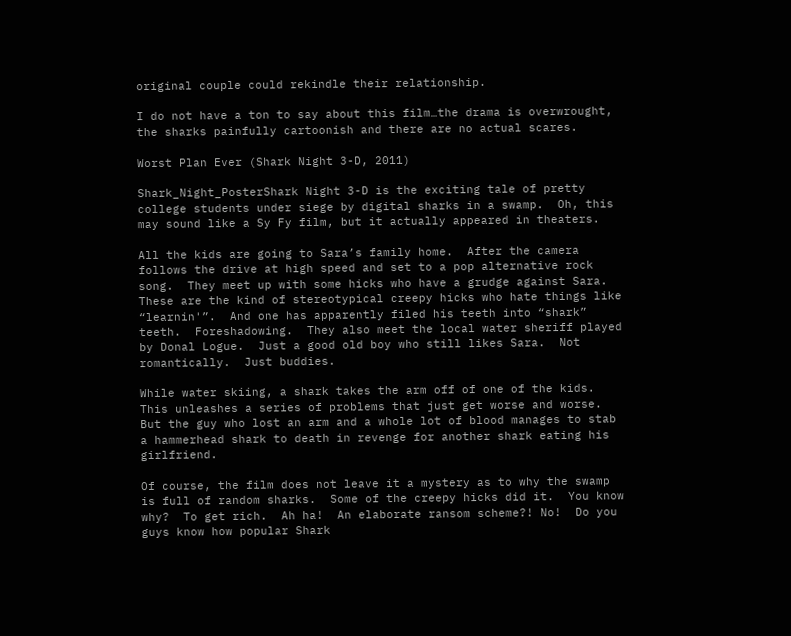original couple could rekindle their relationship.

I do not have a ton to say about this film…the drama is overwrought, the sharks painfully cartoonish and there are no actual scares.

Worst Plan Ever (Shark Night 3-D, 2011)

Shark_Night_PosterShark Night 3-D is the exciting tale of pretty college students under siege by digital sharks in a swamp.  Oh, this may sound like a Sy Fy film, but it actually appeared in theaters.

All the kids are going to Sara’s family home.  After the camera follows the drive at high speed and set to a pop alternative rock song.  They meet up with some hicks who have a grudge against Sara. These are the kind of stereotypical creepy hicks who hate things like “learnin'”.  And one has apparently filed his teeth into “shark” teeth.  Foreshadowing.  They also meet the local water sheriff played by Donal Logue.  Just a good old boy who still likes Sara.  Not romantically.  Just buddies.

While water skiing, a shark takes the arm off of one of the kids.  This unleashes a series of problems that just get worse and worse.  But the guy who lost an arm and a whole lot of blood manages to stab a hammerhead shark to death in revenge for another shark eating his girlfriend.

Of course, the film does not leave it a mystery as to why the swamp is full of random sharks.  Some of the creepy hicks did it.  You know why?  To get rich.  Ah ha!  An elaborate ransom scheme?! No!  Do you guys know how popular Shark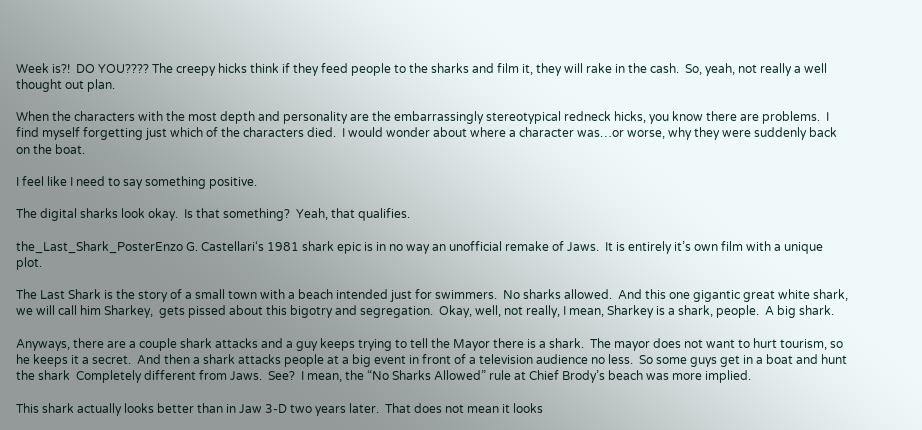Week is?!  DO YOU???? The creepy hicks think if they feed people to the sharks and film it, they will rake in the cash.  So, yeah, not really a well thought out plan.

When the characters with the most depth and personality are the embarrassingly stereotypical redneck hicks, you know there are problems.  I find myself forgetting just which of the characters died.  I would wonder about where a character was…or worse, why they were suddenly back on the boat.

I feel like I need to say something positive.

The digital sharks look okay.  Is that something?  Yeah, that qualifies.

the_Last_Shark_PosterEnzo G. Castellari‘s 1981 shark epic is in no way an unofficial remake of Jaws.  It is entirely it’s own film with a unique plot.

The Last Shark is the story of a small town with a beach intended just for swimmers.  No sharks allowed.  And this one gigantic great white shark, we will call him Sharkey,  gets pissed about this bigotry and segregation.  Okay, well, not really, I mean, Sharkey is a shark, people.  A big shark.

Anyways, there are a couple shark attacks and a guy keeps trying to tell the Mayor there is a shark.  The mayor does not want to hurt tourism, so he keeps it a secret.  And then a shark attacks people at a big event in front of a television audience no less.  So some guys get in a boat and hunt the shark  Completely different from Jaws.  See?  I mean, the “No Sharks Allowed” rule at Chief Brody’s beach was more implied.

This shark actually looks better than in Jaw 3-D two years later.  That does not mean it looks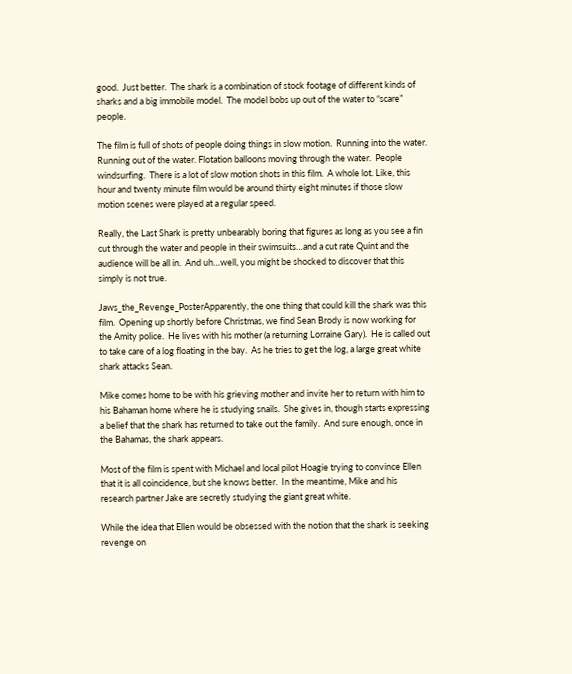good.  Just better.  The shark is a combination of stock footage of different kinds of sharks and a big immobile model.  The model bobs up out of the water to “scare” people.

The film is full of shots of people doing things in slow motion.  Running into the water.  Running out of the water. Flotation balloons moving through the water.  People windsurfing.  There is a lot of slow motion shots in this film.  A whole lot. Like, this hour and twenty minute film would be around thirty eight minutes if those slow motion scenes were played at a regular speed.

Really, the Last Shark is pretty unbearably boring that figures as long as you see a fin cut through the water and people in their swimsuits…and a cut rate Quint and the audience will be all in.  And uh…well, you might be shocked to discover that this simply is not true.

Jaws_the_Revenge_PosterApparently, the one thing that could kill the shark was this film.  Opening up shortly before Christmas, we find Sean Brody is now working for the Amity police.  He lives with his mother (a returning Lorraine Gary).  He is called out to take care of a log floating in the bay.  As he tries to get the log, a large great white shark attacks Sean.

Mike comes home to be with his grieving mother and invite her to return with him to his Bahaman home where he is studying snails.  She gives in, though starts expressing a belief that the shark has returned to take out the family.  And sure enough, once in the Bahamas, the shark appears.

Most of the film is spent with Michael and local pilot Hoagie trying to convince Ellen that it is all coincidence, but she knows better.  In the meantime, Mike and his research partner Jake are secretly studying the giant great white.

While the idea that Ellen would be obsessed with the notion that the shark is seeking revenge on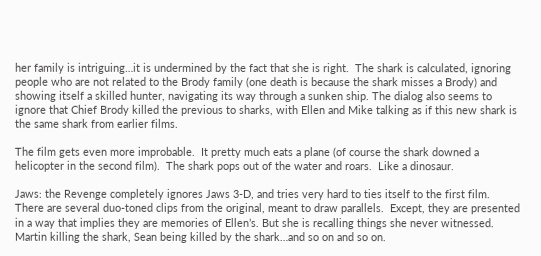her family is intriguing…it is undermined by the fact that she is right.  The shark is calculated, ignoring people who are not related to the Brody family (one death is because the shark misses a Brody) and showing itself a skilled hunter, navigating its way through a sunken ship. The dialog also seems to ignore that Chief Brody killed the previous to sharks, with Ellen and Mike talking as if this new shark is the same shark from earlier films.

The film gets even more improbable.  It pretty much eats a plane (of course the shark downed a  helicopter in the second film).  The shark pops out of the water and roars.  Like a dinosaur.

Jaws: the Revenge completely ignores Jaws 3-D, and tries very hard to ties itself to the first film.  There are several duo-toned clips from the original, meant to draw parallels.  Except, they are presented in a way that implies they are memories of Ellen’s. But she is recalling things she never witnessed.  Martin killing the shark, Sean being killed by the shark…and so on and so on.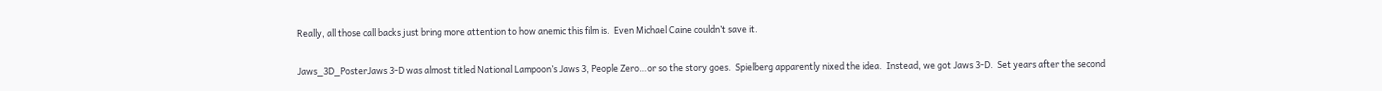Really, all those call backs just bring more attention to how anemic this film is.  Even Michael Caine couldn’t save it.

Jaws_3D_PosterJaws 3-D was almost titled National Lampoon’s Jaws 3, People Zero…or so the story goes.  Spielberg apparently nixed the idea.  Instead, we got Jaws 3-D.  Set years after the second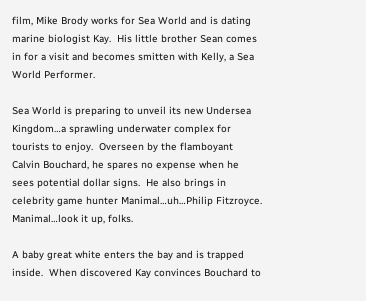film, Mike Brody works for Sea World and is dating marine biologist Kay.  His little brother Sean comes in for a visit and becomes smitten with Kelly, a Sea World Performer.

Sea World is preparing to unveil its new Undersea Kingdom…a sprawling underwater complex for tourists to enjoy.  Overseen by the flamboyant Calvin Bouchard, he spares no expense when he sees potential dollar signs.  He also brings in celebrity game hunter Manimal…uh…Philip Fitzroyce.  Manimal…look it up, folks.

A baby great white enters the bay and is trapped inside.  When discovered Kay convinces Bouchard to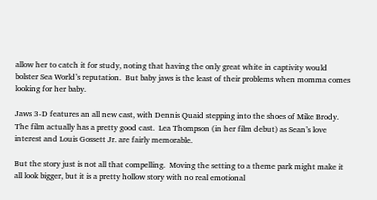allow her to catch it for study, noting that having the only great white in captivity would bolster Sea World’s reputation.  But baby jaws is the least of their problems when momma comes looking for her baby.

Jaws 3-D features an all new cast, with Dennis Quaid stepping into the shoes of Mike Brody.  The film actually has a pretty good cast.  Lea Thompson (in her film debut) as Sean’s love interest and Louis Gossett Jr. are fairly memorable.

But the story just is not all that compelling.  Moving the setting to a theme park might make it all look bigger, but it is a pretty hollow story with no real emotional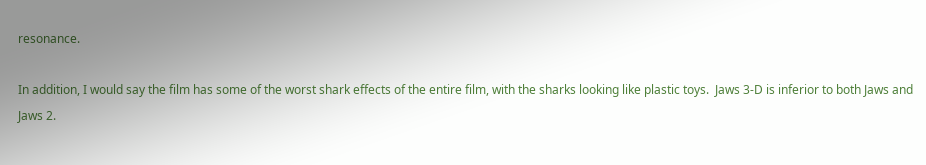resonance.

In addition, I would say the film has some of the worst shark effects of the entire film, with the sharks looking like plastic toys.  Jaws 3-D is inferior to both Jaws and Jaws 2.